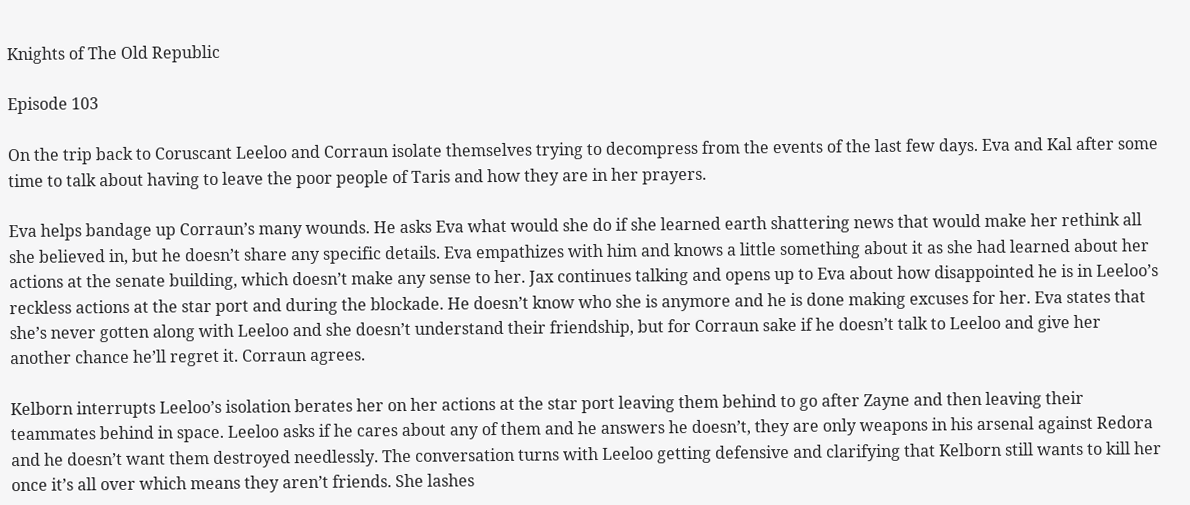Knights of The Old Republic

Episode 103

On the trip back to Coruscant Leeloo and Corraun isolate themselves trying to decompress from the events of the last few days. Eva and Kal after some time to talk about having to leave the poor people of Taris and how they are in her prayers.

Eva helps bandage up Corraun’s many wounds. He asks Eva what would she do if she learned earth shattering news that would make her rethink all she believed in, but he doesn’t share any specific details. Eva empathizes with him and knows a little something about it as she had learned about her actions at the senate building, which doesn’t make any sense to her. Jax continues talking and opens up to Eva about how disappointed he is in Leeloo’s reckless actions at the star port and during the blockade. He doesn’t know who she is anymore and he is done making excuses for her. Eva states that she’s never gotten along with Leeloo and she doesn’t understand their friendship, but for Corraun sake if he doesn’t talk to Leeloo and give her another chance he’ll regret it. Corraun agrees.

Kelborn interrupts Leeloo’s isolation berates her on her actions at the star port leaving them behind to go after Zayne and then leaving their teammates behind in space. Leeloo asks if he cares about any of them and he answers he doesn’t, they are only weapons in his arsenal against Redora and he doesn’t want them destroyed needlessly. The conversation turns with Leeloo getting defensive and clarifying that Kelborn still wants to kill her once it’s all over which means they aren’t friends. She lashes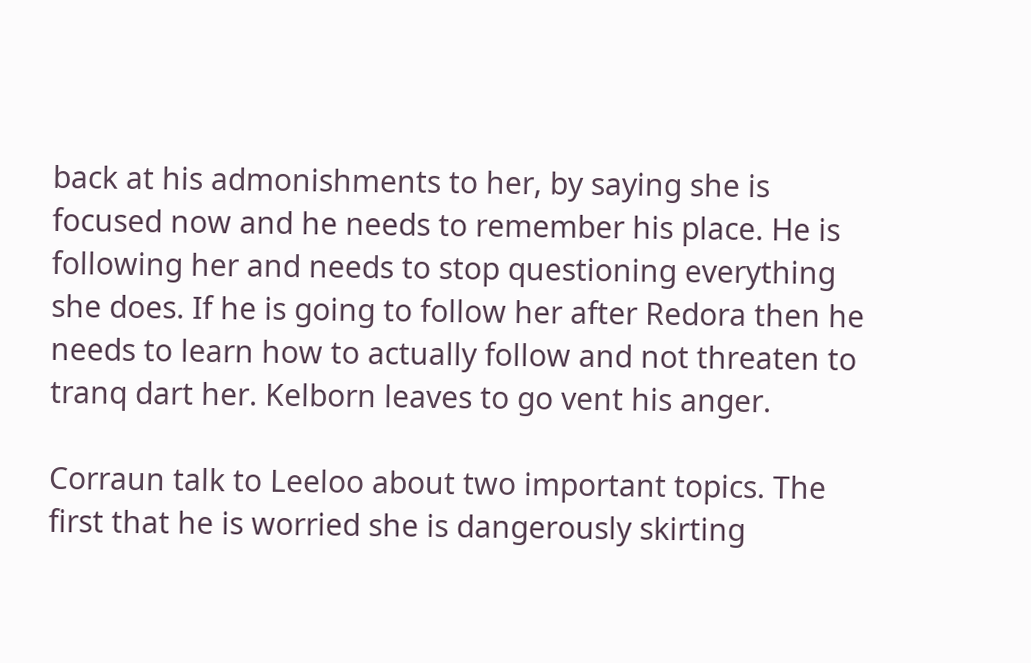back at his admonishments to her, by saying she is focused now and he needs to remember his place. He is following her and needs to stop questioning everything she does. If he is going to follow her after Redora then he needs to learn how to actually follow and not threaten to tranq dart her. Kelborn leaves to go vent his anger.

Corraun talk to Leeloo about two important topics. The first that he is worried she is dangerously skirting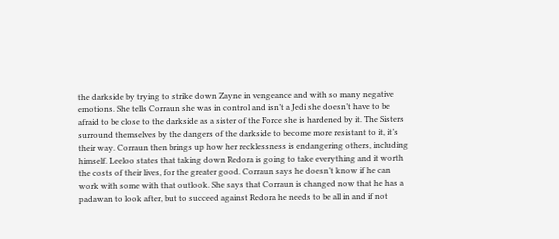the darkside by trying to strike down Zayne in vengeance and with so many negative emotions. She tells Corraun she was in control and isn’t a Jedi she doesn’t have to be afraid to be close to the darkside as a sister of the Force she is hardened by it. The Sisters surround themselves by the dangers of the darkside to become more resistant to it, it’s their way. Corraun then brings up how her recklessness is endangering others, including himself. Leeloo states that taking down Redora is going to take everything and it worth the costs of their lives, for the greater good. Corraun says he doesn’t know if he can work with some with that outlook. She says that Corraun is changed now that he has a padawan to look after, but to succeed against Redora he needs to be all in and if not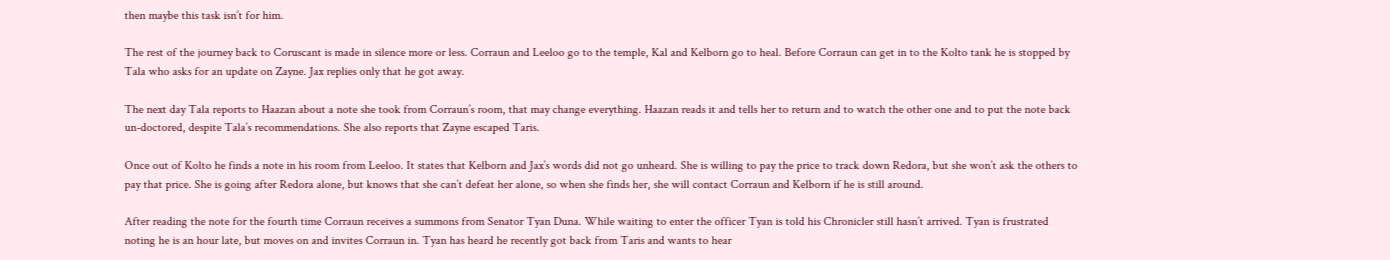then maybe this task isn’t for him.

The rest of the journey back to Coruscant is made in silence more or less. Corraun and Leeloo go to the temple, Kal and Kelborn go to heal. Before Corraun can get in to the Kolto tank he is stopped by Tala who asks for an update on Zayne. Jax replies only that he got away.

The next day Tala reports to Haazan about a note she took from Corraun’s room, that may change everything. Haazan reads it and tells her to return and to watch the other one and to put the note back un-doctored, despite Tala’s recommendations. She also reports that Zayne escaped Taris.

Once out of Kolto he finds a note in his room from Leeloo. It states that Kelborn and Jax’s words did not go unheard. She is willing to pay the price to track down Redora, but she won’t ask the others to pay that price. She is going after Redora alone, but knows that she can’t defeat her alone, so when she finds her, she will contact Corraun and Kelborn if he is still around.

After reading the note for the fourth time Corraun receives a summons from Senator Tyan Duna. While waiting to enter the officer Tyan is told his Chronicler still hasn’t arrived. Tyan is frustrated noting he is an hour late, but moves on and invites Corraun in. Tyan has heard he recently got back from Taris and wants to hear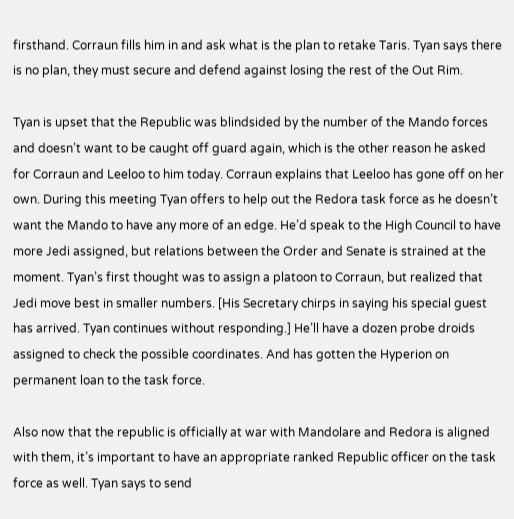firsthand. Corraun fills him in and ask what is the plan to retake Taris. Tyan says there is no plan, they must secure and defend against losing the rest of the Out Rim.

Tyan is upset that the Republic was blindsided by the number of the Mando forces and doesn’t want to be caught off guard again, which is the other reason he asked for Corraun and Leeloo to him today. Corraun explains that Leeloo has gone off on her own. During this meeting Tyan offers to help out the Redora task force as he doesn’t want the Mando to have any more of an edge. He’d speak to the High Council to have more Jedi assigned, but relations between the Order and Senate is strained at the moment. Tyan’s first thought was to assign a platoon to Corraun, but realized that Jedi move best in smaller numbers. [His Secretary chirps in saying his special guest has arrived. Tyan continues without responding.] He’ll have a dozen probe droids assigned to check the possible coordinates. And has gotten the Hyperion on permanent loan to the task force.

Also now that the republic is officially at war with Mandolare and Redora is aligned with them, it’s important to have an appropriate ranked Republic officer on the task force as well. Tyan says to send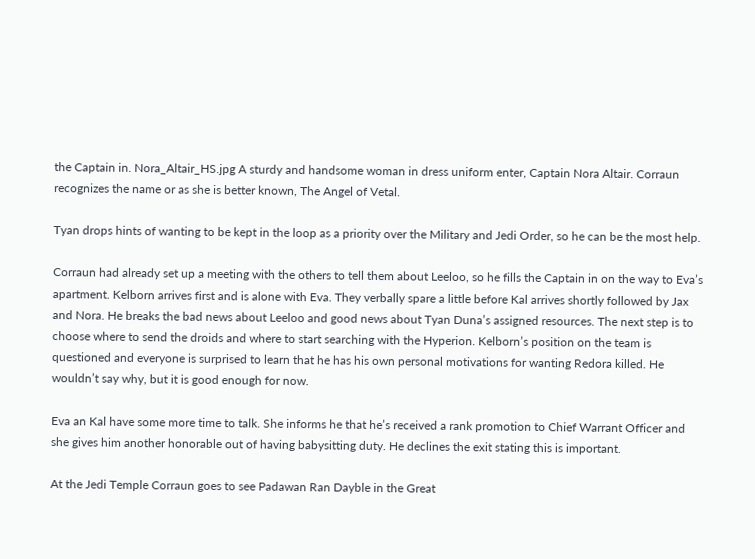the Captain in. Nora_Altair_HS.jpg A sturdy and handsome woman in dress uniform enter, Captain Nora Altair. Corraun recognizes the name or as she is better known, The Angel of Vetal.

Tyan drops hints of wanting to be kept in the loop as a priority over the Military and Jedi Order, so he can be the most help.

Corraun had already set up a meeting with the others to tell them about Leeloo, so he fills the Captain in on the way to Eva’s apartment. Kelborn arrives first and is alone with Eva. They verbally spare a little before Kal arrives shortly followed by Jax and Nora. He breaks the bad news about Leeloo and good news about Tyan Duna’s assigned resources. The next step is to choose where to send the droids and where to start searching with the Hyperion. Kelborn’s position on the team is questioned and everyone is surprised to learn that he has his own personal motivations for wanting Redora killed. He wouldn’t say why, but it is good enough for now.

Eva an Kal have some more time to talk. She informs he that he’s received a rank promotion to Chief Warrant Officer and she gives him another honorable out of having babysitting duty. He declines the exit stating this is important.

At the Jedi Temple Corraun goes to see Padawan Ran Dayble in the Great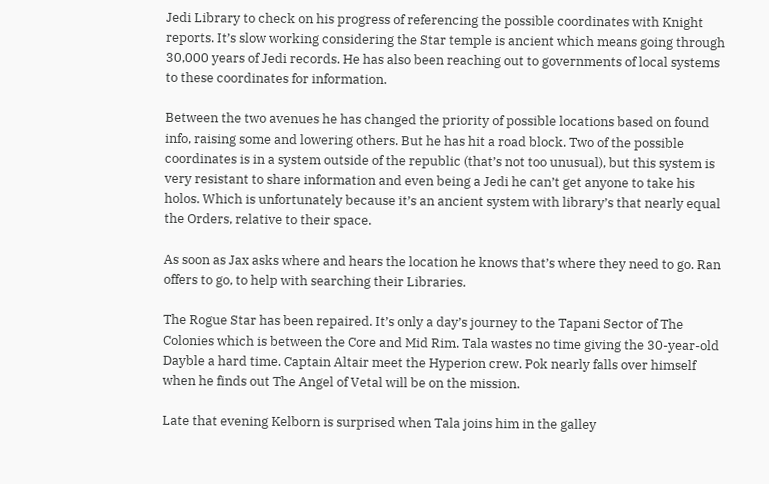Jedi Library to check on his progress of referencing the possible coordinates with Knight reports. It’s slow working considering the Star temple is ancient which means going through 30,000 years of Jedi records. He has also been reaching out to governments of local systems to these coordinates for information.

Between the two avenues he has changed the priority of possible locations based on found info, raising some and lowering others. But he has hit a road block. Two of the possible coordinates is in a system outside of the republic (that’s not too unusual), but this system is very resistant to share information and even being a Jedi he can’t get anyone to take his holos. Which is unfortunately because it’s an ancient system with library’s that nearly equal the Orders, relative to their space.

As soon as Jax asks where and hears the location he knows that’s where they need to go. Ran offers to go, to help with searching their Libraries.

The Rogue Star has been repaired. It’s only a day’s journey to the Tapani Sector of The Colonies which is between the Core and Mid Rim. Tala wastes no time giving the 30-year-old Dayble a hard time. Captain Altair meet the Hyperion crew. Pok nearly falls over himself when he finds out The Angel of Vetal will be on the mission.

Late that evening Kelborn is surprised when Tala joins him in the galley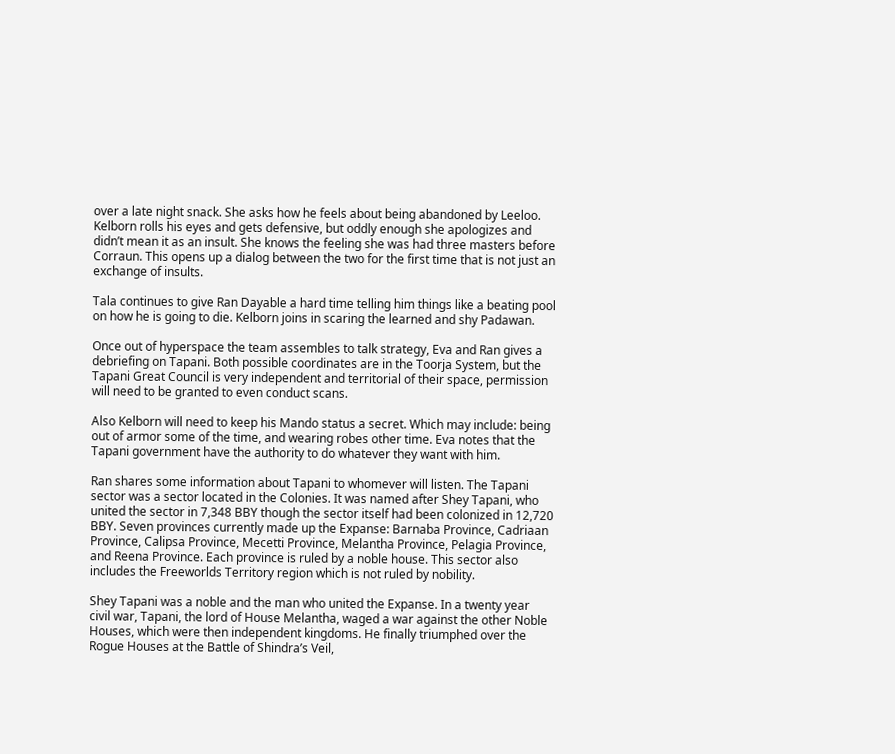over a late night snack. She asks how he feels about being abandoned by Leeloo. Kelborn rolls his eyes and gets defensive, but oddly enough she apologizes and didn’t mean it as an insult. She knows the feeling she was had three masters before Corraun. This opens up a dialog between the two for the first time that is not just an exchange of insults.

Tala continues to give Ran Dayable a hard time telling him things like a beating pool on how he is going to die. Kelborn joins in scaring the learned and shy Padawan.

Once out of hyperspace the team assembles to talk strategy, Eva and Ran gives a debriefing on Tapani. Both possible coordinates are in the Toorja System, but the Tapani Great Council is very independent and territorial of their space, permission will need to be granted to even conduct scans.

Also Kelborn will need to keep his Mando status a secret. Which may include: being out of armor some of the time, and wearing robes other time. Eva notes that the Tapani government have the authority to do whatever they want with him.

Ran shares some information about Tapani to whomever will listen. The Tapani sector was a sector located in the Colonies. It was named after Shey Tapani, who united the sector in 7,348 BBY though the sector itself had been colonized in 12,720 BBY. Seven provinces currently made up the Expanse: Barnaba Province, Cadriaan Province, Calipsa Province, Mecetti Province, Melantha Province, Pelagia Province, and Reena Province. Each province is ruled by a noble house. This sector also includes the Freeworlds Territory region which is not ruled by nobility.

Shey Tapani was a noble and the man who united the Expanse. In a twenty year civil war, Tapani, the lord of House Melantha, waged a war against the other Noble Houses, which were then independent kingdoms. He finally triumphed over the Rogue Houses at the Battle of Shindra’s Veil,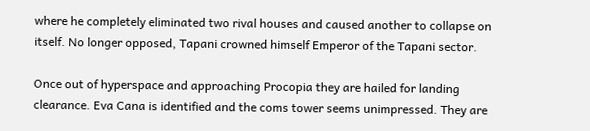where he completely eliminated two rival houses and caused another to collapse on itself. No longer opposed, Tapani crowned himself Emperor of the Tapani sector.

Once out of hyperspace and approaching Procopia they are hailed for landing clearance. Eva Cana is identified and the coms tower seems unimpressed. They are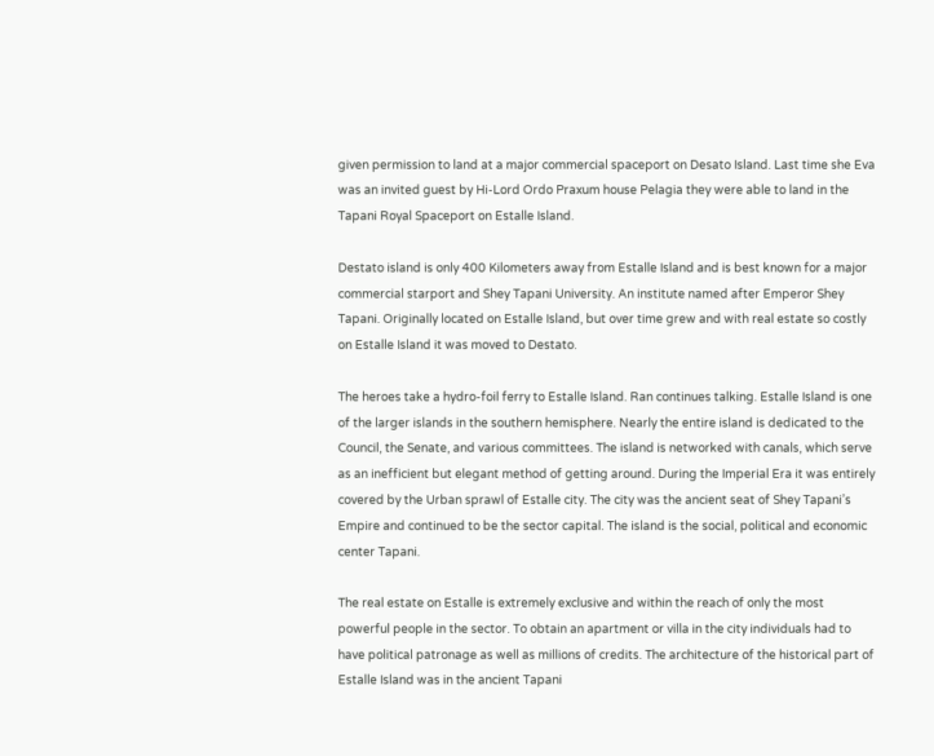given permission to land at a major commercial spaceport on Desato Island. Last time she Eva was an invited guest by Hi-Lord Ordo Praxum house Pelagia they were able to land in the Tapani Royal Spaceport on Estalle Island.

Destato island is only 400 Kilometers away from Estalle Island and is best known for a major commercial starport and Shey Tapani University. An institute named after Emperor Shey Tapani. Originally located on Estalle Island, but over time grew and with real estate so costly on Estalle Island it was moved to Destato.

The heroes take a hydro-foil ferry to Estalle Island. Ran continues talking. Estalle Island is one of the larger islands in the southern hemisphere. Nearly the entire island is dedicated to the Council, the Senate, and various committees. The island is networked with canals, which serve as an inefficient but elegant method of getting around. During the Imperial Era it was entirely covered by the Urban sprawl of Estalle city. The city was the ancient seat of Shey Tapani’s Empire and continued to be the sector capital. The island is the social, political and economic center Tapani.

The real estate on Estalle is extremely exclusive and within the reach of only the most powerful people in the sector. To obtain an apartment or villa in the city individuals had to have political patronage as well as millions of credits. The architecture of the historical part of Estalle Island was in the ancient Tapani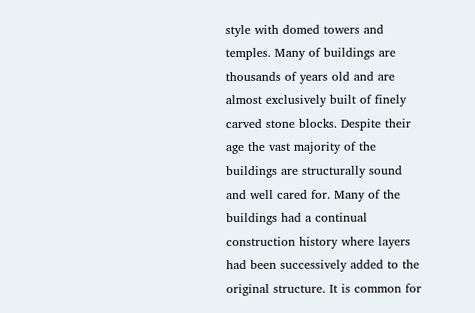style with domed towers and temples. Many of buildings are thousands of years old and are almost exclusively built of finely carved stone blocks. Despite their age the vast majority of the buildings are structurally sound and well cared for. Many of the buildings had a continual construction history where layers had been successively added to the original structure. It is common for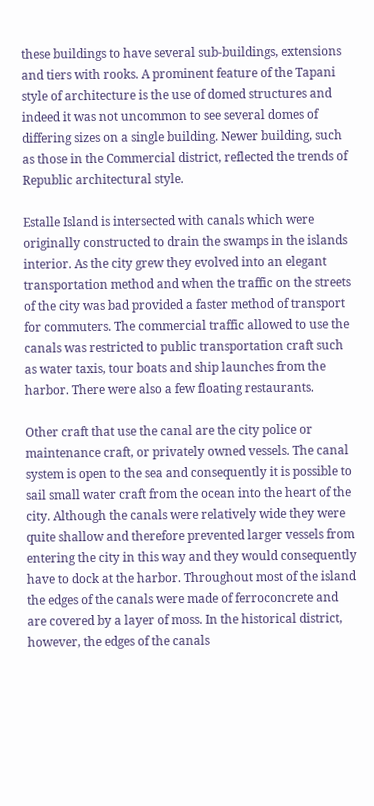these buildings to have several sub-buildings, extensions and tiers with rooks. A prominent feature of the Tapani style of architecture is the use of domed structures and indeed it was not uncommon to see several domes of differing sizes on a single building. Newer building, such as those in the Commercial district, reflected the trends of Republic architectural style.

Estalle Island is intersected with canals which were originally constructed to drain the swamps in the islands interior. As the city grew they evolved into an elegant transportation method and when the traffic on the streets of the city was bad provided a faster method of transport for commuters. The commercial traffic allowed to use the canals was restricted to public transportation craft such as water taxis, tour boats and ship launches from the harbor. There were also a few floating restaurants.

Other craft that use the canal are the city police or maintenance craft, or privately owned vessels. The canal system is open to the sea and consequently it is possible to sail small water craft from the ocean into the heart of the city. Although the canals were relatively wide they were quite shallow and therefore prevented larger vessels from entering the city in this way and they would consequently have to dock at the harbor. Throughout most of the island the edges of the canals were made of ferroconcrete and are covered by a layer of moss. In the historical district, however, the edges of the canals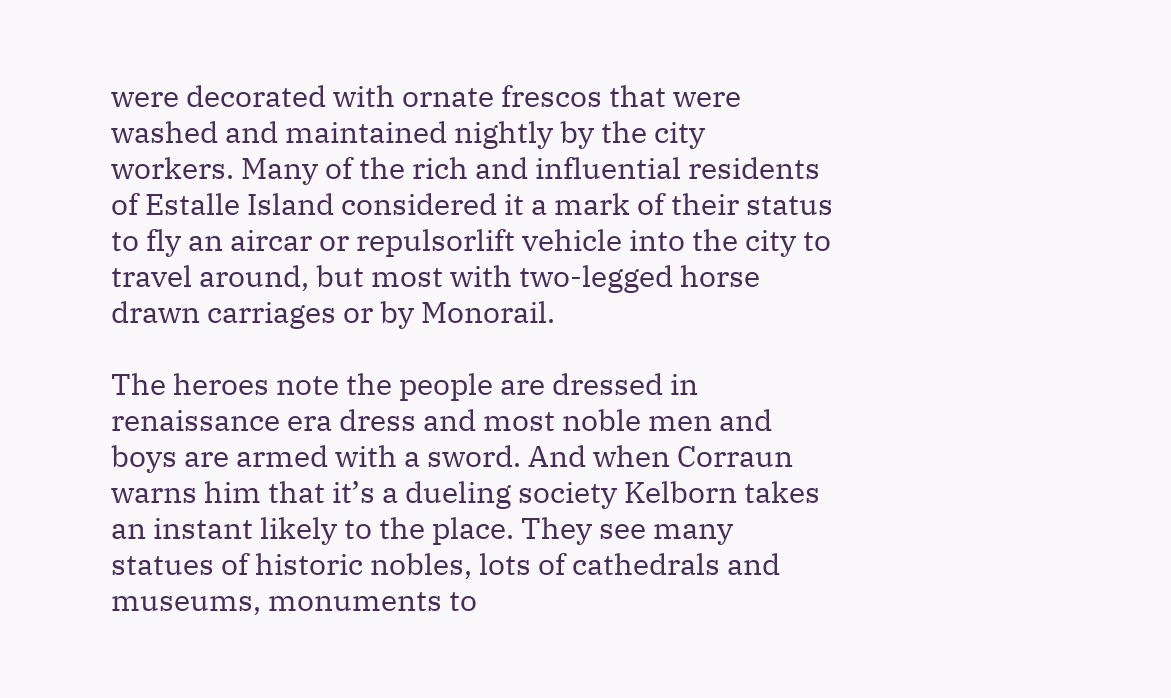were decorated with ornate frescos that were washed and maintained nightly by the city workers. Many of the rich and influential residents of Estalle Island considered it a mark of their status to fly an aircar or repulsorlift vehicle into the city to travel around, but most with two-legged horse drawn carriages or by Monorail.

The heroes note the people are dressed in renaissance era dress and most noble men and boys are armed with a sword. And when Corraun warns him that it’s a dueling society Kelborn takes an instant likely to the place. They see many statues of historic nobles, lots of cathedrals and museums, monuments to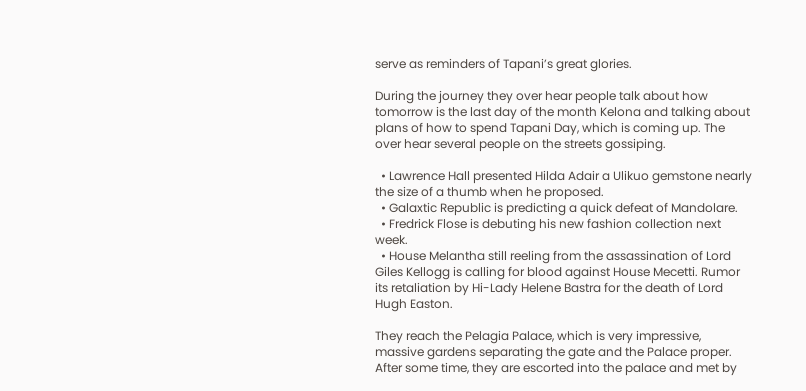serve as reminders of Tapani’s great glories.

During the journey they over hear people talk about how tomorrow is the last day of the month Kelona and talking about plans of how to spend Tapani Day, which is coming up. The over hear several people on the streets gossiping.

  • Lawrence Hall presented Hilda Adair a Ulikuo gemstone nearly the size of a thumb when he proposed.
  • Galaxtic Republic is predicting a quick defeat of Mandolare.
  • Fredrick Flose is debuting his new fashion collection next week.
  • House Melantha still reeling from the assassination of Lord Giles Kellogg is calling for blood against House Mecetti. Rumor its retaliation by Hi-Lady Helene Bastra for the death of Lord Hugh Easton.

They reach the Pelagia Palace, which is very impressive, massive gardens separating the gate and the Palace proper. After some time, they are escorted into the palace and met by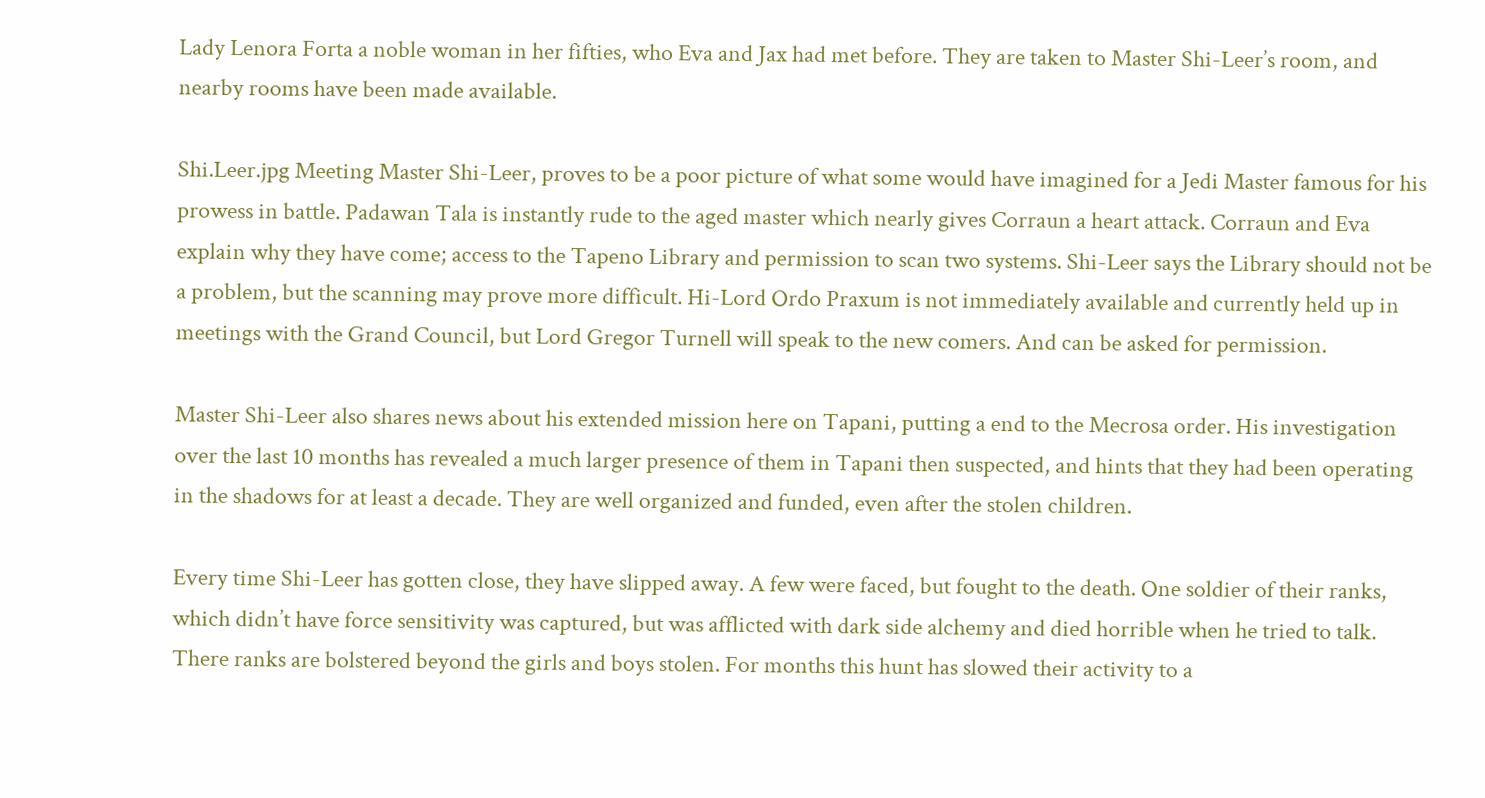Lady Lenora Forta a noble woman in her fifties, who Eva and Jax had met before. They are taken to Master Shi-Leer’s room, and nearby rooms have been made available.

Shi.Leer.jpg Meeting Master Shi-Leer, proves to be a poor picture of what some would have imagined for a Jedi Master famous for his prowess in battle. Padawan Tala is instantly rude to the aged master which nearly gives Corraun a heart attack. Corraun and Eva explain why they have come; access to the Tapeno Library and permission to scan two systems. Shi-Leer says the Library should not be a problem, but the scanning may prove more difficult. Hi-Lord Ordo Praxum is not immediately available and currently held up in meetings with the Grand Council, but Lord Gregor Turnell will speak to the new comers. And can be asked for permission.

Master Shi-Leer also shares news about his extended mission here on Tapani, putting a end to the Mecrosa order. His investigation over the last 10 months has revealed a much larger presence of them in Tapani then suspected, and hints that they had been operating in the shadows for at least a decade. They are well organized and funded, even after the stolen children.

Every time Shi-Leer has gotten close, they have slipped away. A few were faced, but fought to the death. One soldier of their ranks, which didn’t have force sensitivity was captured, but was afflicted with dark side alchemy and died horrible when he tried to talk. There ranks are bolstered beyond the girls and boys stolen. For months this hunt has slowed their activity to a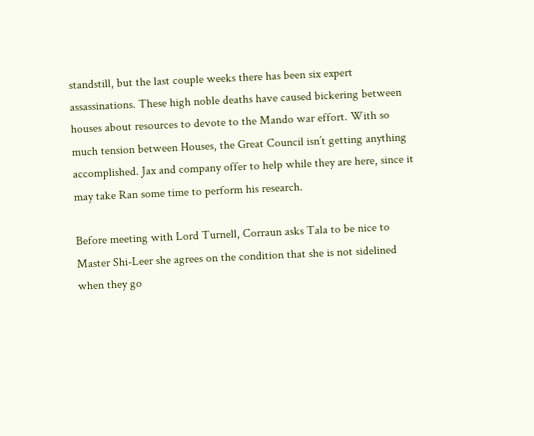standstill, but the last couple weeks there has been six expert assassinations. These high noble deaths have caused bickering between houses about resources to devote to the Mando war effort. With so much tension between Houses, the Great Council isn’t getting anything accomplished. Jax and company offer to help while they are here, since it may take Ran some time to perform his research.

Before meeting with Lord Turnell, Corraun asks Tala to be nice to Master Shi-Leer she agrees on the condition that she is not sidelined when they go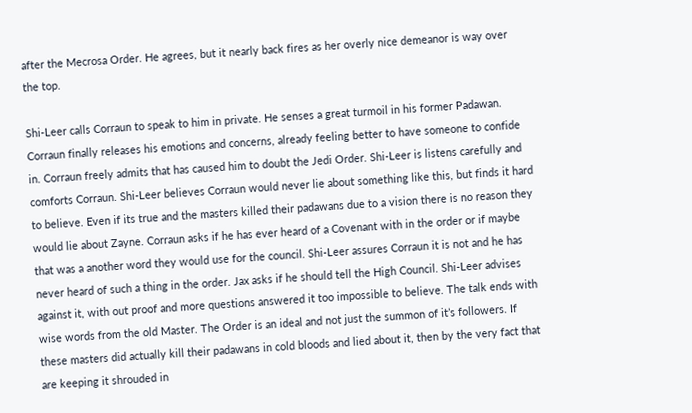after the Mecrosa Order. He agrees, but it nearly back fires as her overly nice demeanor is way over the top.

Shi-Leer calls Corraun to speak to him in private. He senses a great turmoil in his former Padawan. Corraun finally releases his emotions and concerns, already feeling better to have someone to confide in. Corraun freely admits that has caused him to doubt the Jedi Order. Shi-Leer is listens carefully and comforts Corraun. Shi-Leer believes Corraun would never lie about something like this, but finds it hard to believe. Even if its true and the masters killed their padawans due to a vision there is no reason they would lie about Zayne. Corraun asks if he has ever heard of a Covenant with in the order or if maybe that was a another word they would use for the council. Shi-Leer assures Corraun it is not and he has never heard of such a thing in the order. Jax asks if he should tell the High Council. Shi-Leer advises against it, with out proof and more questions answered it too impossible to believe. The talk ends with wise words from the old Master. The Order is an ideal and not just the summon of it’s followers. If these masters did actually kill their padawans in cold bloods and lied about it, then by the very fact that are keeping it shrouded in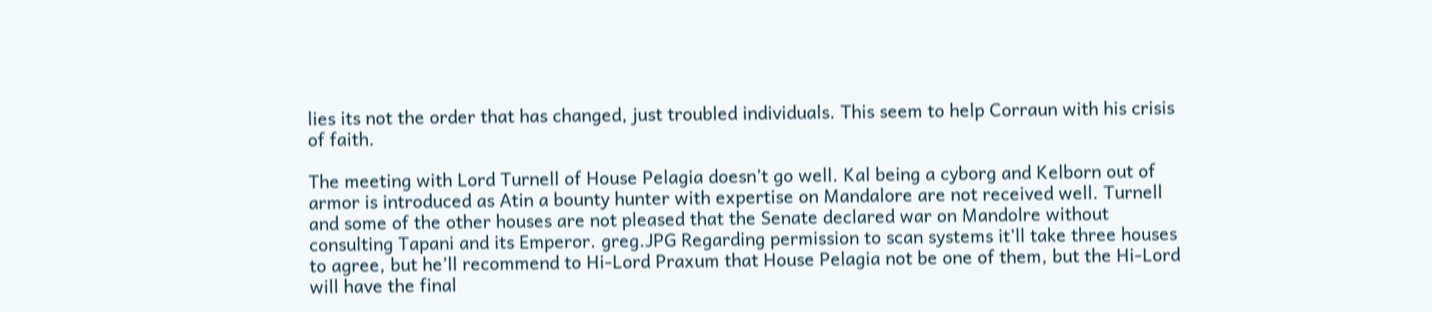lies its not the order that has changed, just troubled individuals. This seem to help Corraun with his crisis of faith.

The meeting with Lord Turnell of House Pelagia doesn’t go well. Kal being a cyborg and Kelborn out of armor is introduced as Atin a bounty hunter with expertise on Mandalore are not received well. Turnell and some of the other houses are not pleased that the Senate declared war on Mandolre without consulting Tapani and its Emperor. greg.JPG Regarding permission to scan systems it’ll take three houses to agree, but he’ll recommend to Hi-Lord Praxum that House Pelagia not be one of them, but the Hi-Lord will have the final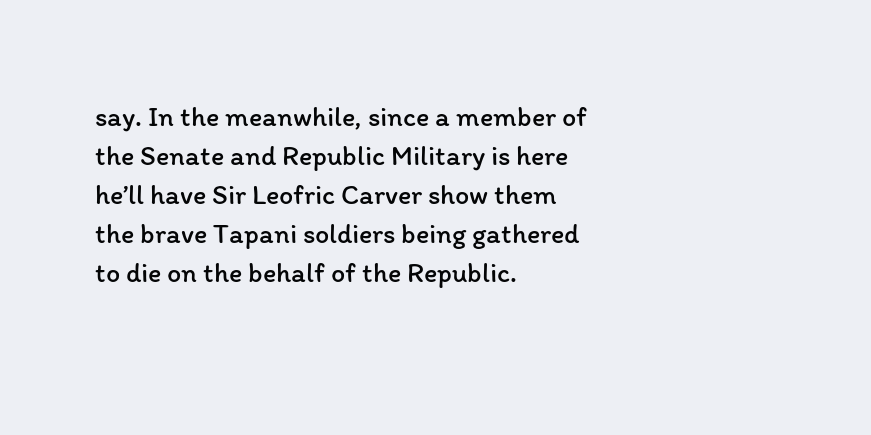say. In the meanwhile, since a member of the Senate and Republic Military is here he’ll have Sir Leofric Carver show them the brave Tapani soldiers being gathered to die on the behalf of the Republic.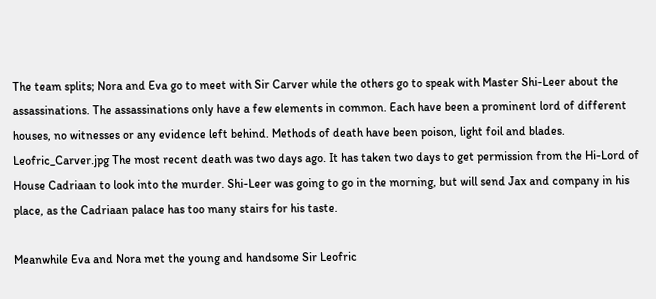The team splits; Nora and Eva go to meet with Sir Carver while the others go to speak with Master Shi-Leer about the assassinations. The assassinations only have a few elements in common. Each have been a prominent lord of different houses, no witnesses or any evidence left behind. Methods of death have been poison, light foil and blades. Leofric_Carver.jpg The most recent death was two days ago. It has taken two days to get permission from the Hi-Lord of House Cadriaan to look into the murder. Shi-Leer was going to go in the morning, but will send Jax and company in his place, as the Cadriaan palace has too many stairs for his taste.

Meanwhile Eva and Nora met the young and handsome Sir Leofric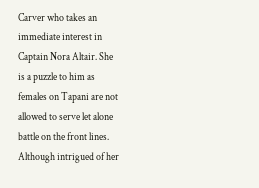Carver who takes an immediate interest in Captain Nora Altair. She is a puzzle to him as females on Tapani are not allowed to serve let alone battle on the front lines. Although intrigued of her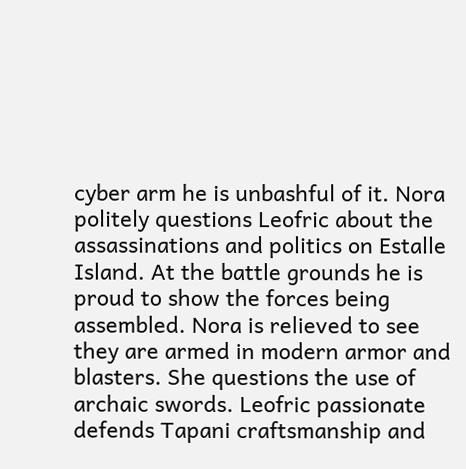cyber arm he is unbashful of it. Nora politely questions Leofric about the assassinations and politics on Estalle Island. At the battle grounds he is proud to show the forces being assembled. Nora is relieved to see they are armed in modern armor and blasters. She questions the use of archaic swords. Leofric passionate defends Tapani craftsmanship and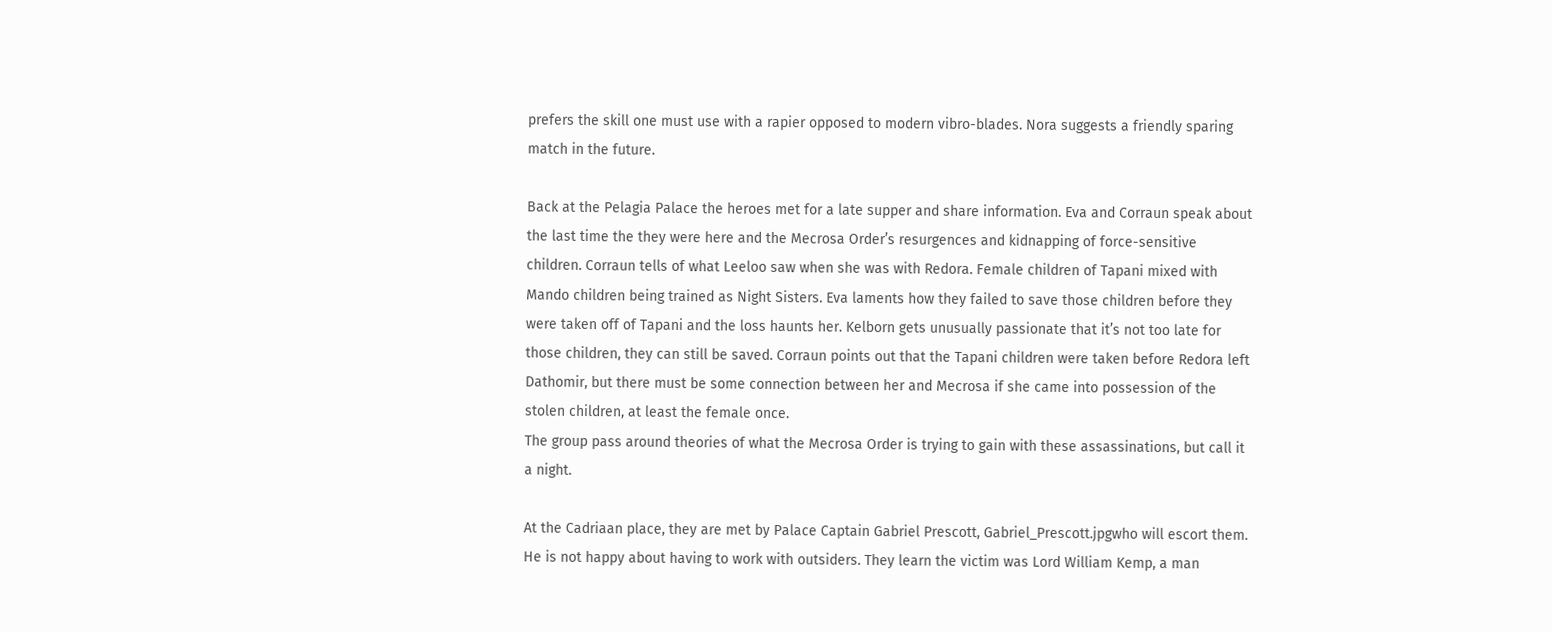prefers the skill one must use with a rapier opposed to modern vibro-blades. Nora suggests a friendly sparing match in the future.

Back at the Pelagia Palace the heroes met for a late supper and share information. Eva and Corraun speak about the last time the they were here and the Mecrosa Order’s resurgences and kidnapping of force-sensitive children. Corraun tells of what Leeloo saw when she was with Redora. Female children of Tapani mixed with Mando children being trained as Night Sisters. Eva laments how they failed to save those children before they were taken off of Tapani and the loss haunts her. Kelborn gets unusually passionate that it’s not too late for those children, they can still be saved. Corraun points out that the Tapani children were taken before Redora left Dathomir, but there must be some connection between her and Mecrosa if she came into possession of the stolen children, at least the female once.
The group pass around theories of what the Mecrosa Order is trying to gain with these assassinations, but call it a night.

At the Cadriaan place, they are met by Palace Captain Gabriel Prescott, Gabriel_Prescott.jpgwho will escort them. He is not happy about having to work with outsiders. They learn the victim was Lord William Kemp, a man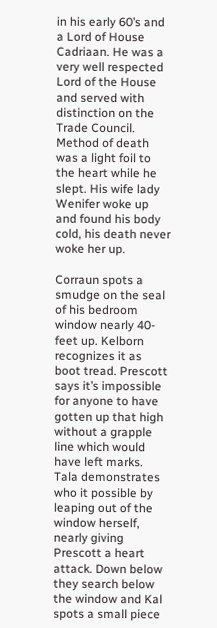in his early 60’s and a Lord of House Cadriaan. He was a very well respected Lord of the House and served with distinction on the Trade Council. Method of death was a light foil to the heart while he slept. His wife lady Wenifer woke up and found his body cold, his death never woke her up.

Corraun spots a smudge on the seal of his bedroom window nearly 40-feet up. Kelborn recognizes it as boot tread. Prescott says it’s impossible for anyone to have gotten up that high without a grapple line which would have left marks. Tala demonstrates who it possible by leaping out of the window herself, nearly giving Prescott a heart attack. Down below they search below the window and Kal spots a small piece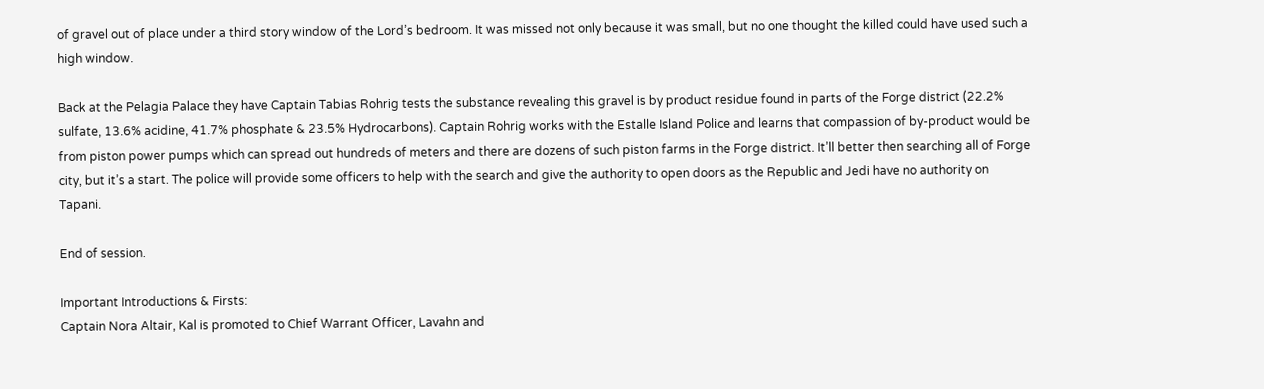of gravel out of place under a third story window of the Lord’s bedroom. It was missed not only because it was small, but no one thought the killed could have used such a high window.

Back at the Pelagia Palace they have Captain Tabias Rohrig tests the substance revealing this gravel is by product residue found in parts of the Forge district (22.2% sulfate, 13.6% acidine, 41.7% phosphate & 23.5% Hydrocarbons). Captain Rohrig works with the Estalle Island Police and learns that compassion of by-product would be from piston power pumps which can spread out hundreds of meters and there are dozens of such piston farms in the Forge district. It’ll better then searching all of Forge city, but it’s a start. The police will provide some officers to help with the search and give the authority to open doors as the Republic and Jedi have no authority on Tapani.

End of session.

Important Introductions & Firsts:
Captain Nora Altair, Kal is promoted to Chief Warrant Officer, Lavahn and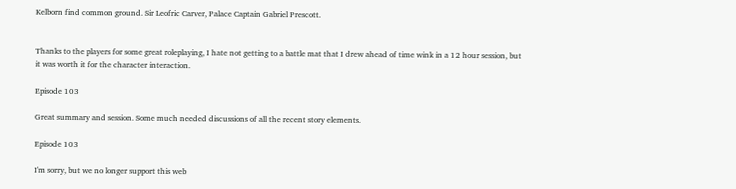Kelborn find common ground. Sir Leofric Carver, Palace Captain Gabriel Prescott.


Thanks to the players for some great roleplaying, I hate not getting to a battle mat that I drew ahead of time wink in a 12 hour session, but it was worth it for the character interaction.

Episode 103

Great summary and session. Some much needed discussions of all the recent story elements.

Episode 103

I'm sorry, but we no longer support this web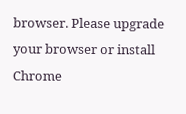browser. Please upgrade your browser or install Chrome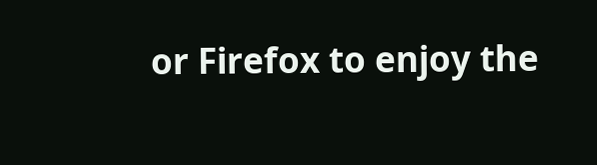or Firefox to enjoy the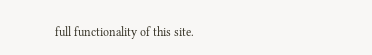full functionality of this site.